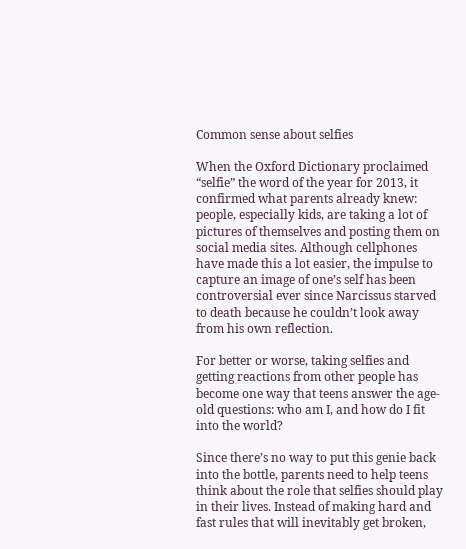Common sense about selfies

When the Oxford Dictionary proclaimed “selfie” the word of the year for 2013, it confirmed what parents already knew: people, especially kids, are taking a lot of pictures of themselves and posting them on social media sites. Although cellphones have made this a lot easier, the impulse to capture an image of one’s self has been controversial ever since Narcissus starved to death because he couldn’t look away from his own reflection.

For better or worse, taking selfies and getting reactions from other people has become one way that teens answer the age-old questions: who am I, and how do I fit into the world?

Since there’s no way to put this genie back into the bottle, parents need to help teens think about the role that selfies should play in their lives. Instead of making hard and fast rules that will inevitably get broken,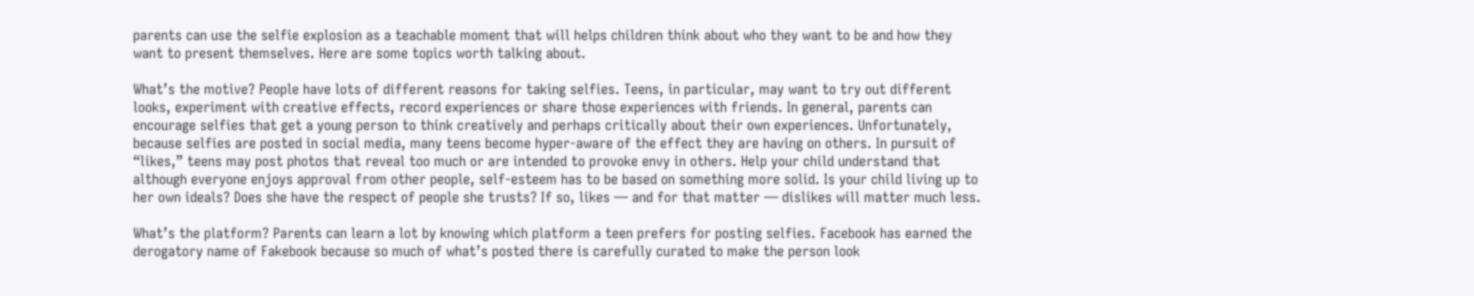parents can use the selfie explosion as a teachable moment that will helps children think about who they want to be and how they want to present themselves. Here are some topics worth talking about.

What’s the motive? People have lots of different reasons for taking selfies. Teens, in particular, may want to try out different looks, experiment with creative effects, record experiences or share those experiences with friends. In general, parents can encourage selfies that get a young person to think creatively and perhaps critically about their own experiences. Unfortunately, because selfies are posted in social media, many teens become hyper-aware of the effect they are having on others. In pursuit of “likes,” teens may post photos that reveal too much or are intended to provoke envy in others. Help your child understand that although everyone enjoys approval from other people, self-esteem has to be based on something more solid. Is your child living up to her own ideals? Does she have the respect of people she trusts? If so, likes — and for that matter — dislikes will matter much less.

What’s the platform? Parents can learn a lot by knowing which platform a teen prefers for posting selfies. Facebook has earned the derogatory name of Fakebook because so much of what’s posted there is carefully curated to make the person look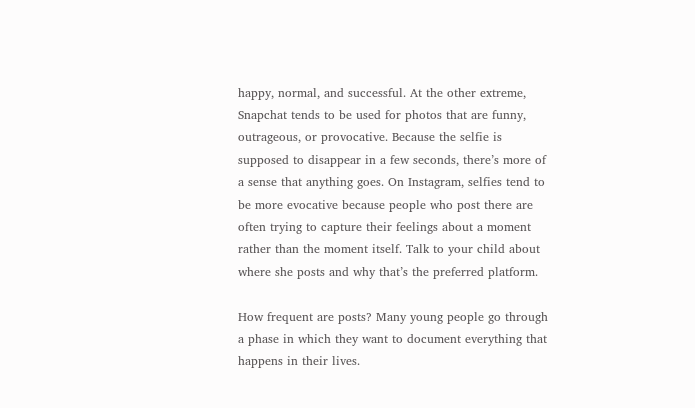happy, normal, and successful. At the other extreme, Snapchat tends to be used for photos that are funny, outrageous, or provocative. Because the selfie is supposed to disappear in a few seconds, there’s more of a sense that anything goes. On Instagram, selfies tend to be more evocative because people who post there are often trying to capture their feelings about a moment rather than the moment itself. Talk to your child about where she posts and why that’s the preferred platform.

How frequent are posts? Many young people go through a phase in which they want to document everything that happens in their lives.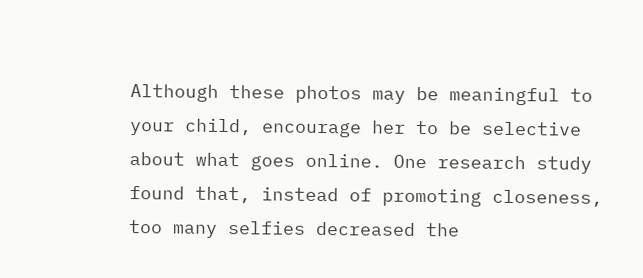Although these photos may be meaningful to your child, encourage her to be selective about what goes online. One research study found that, instead of promoting closeness, too many selfies decreased the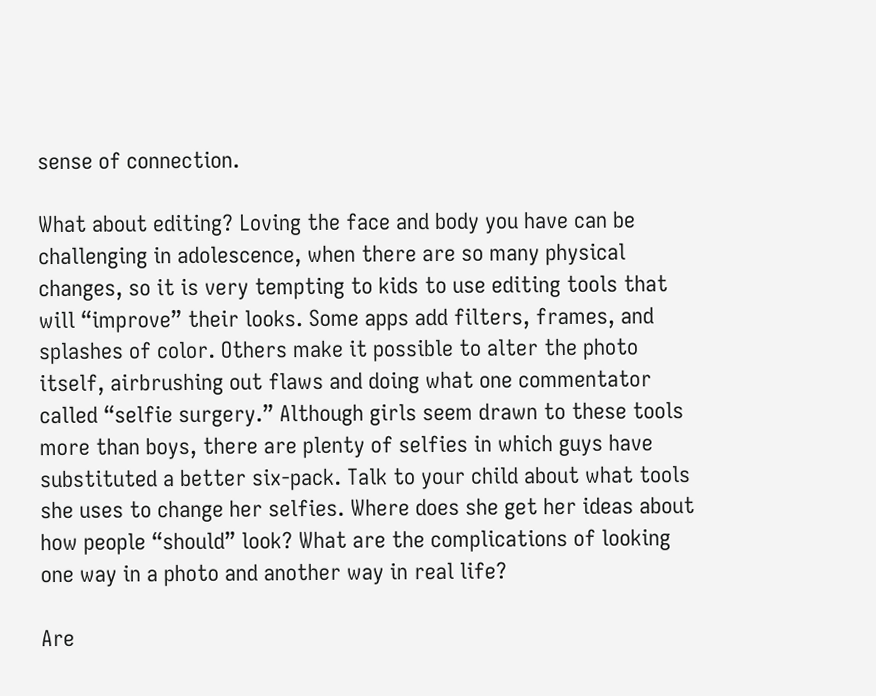sense of connection.

What about editing? Loving the face and body you have can be challenging in adolescence, when there are so many physical changes, so it is very tempting to kids to use editing tools that will “improve” their looks. Some apps add filters, frames, and splashes of color. Others make it possible to alter the photo itself, airbrushing out flaws and doing what one commentator called “selfie surgery.” Although girls seem drawn to these tools more than boys, there are plenty of selfies in which guys have substituted a better six-pack. Talk to your child about what tools she uses to change her selfies. Where does she get her ideas about how people “should” look? What are the complications of looking one way in a photo and another way in real life?

Are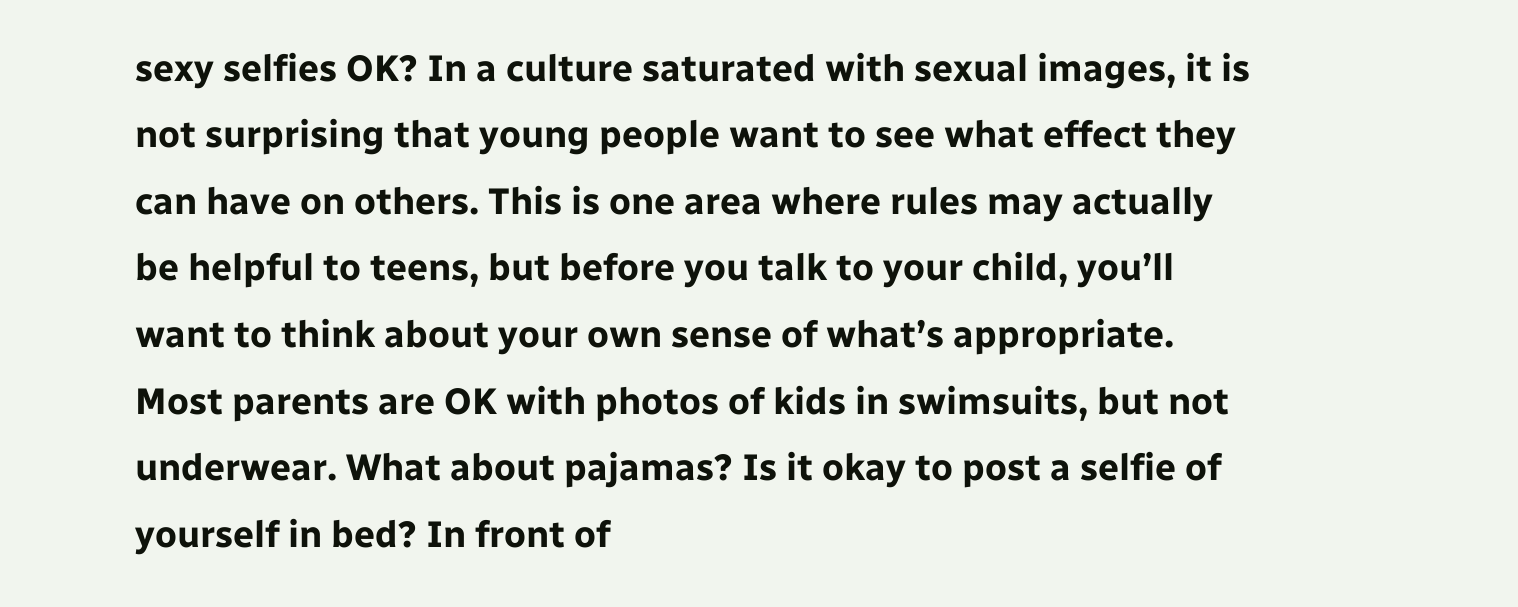sexy selfies OK? In a culture saturated with sexual images, it is not surprising that young people want to see what effect they can have on others. This is one area where rules may actually be helpful to teens, but before you talk to your child, you’ll want to think about your own sense of what’s appropriate. Most parents are OK with photos of kids in swimsuits, but not underwear. What about pajamas? Is it okay to post a selfie of yourself in bed? In front of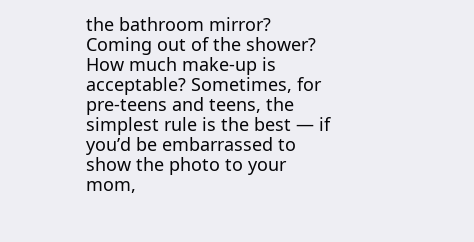the bathroom mirror? Coming out of the shower? How much make-up is acceptable? Sometimes, for pre-teens and teens, the simplest rule is the best — if you’d be embarrassed to show the photo to your mom,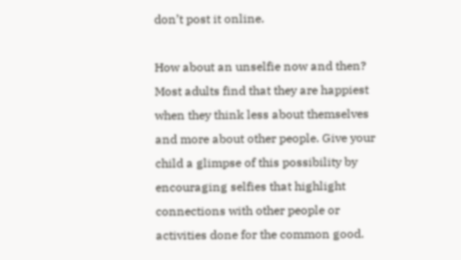don’t post it online.

How about an unselfie now and then? Most adults find that they are happiest when they think less about themselves and more about other people. Give your child a glimpse of this possibility by encouraging selfies that highlight connections with other people or activities done for the common good.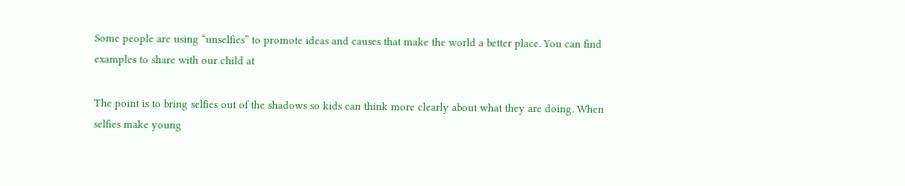Some people are using “unselfies” to promote ideas and causes that make the world a better place. You can find examples to share with our child at

The point is to bring selfies out of the shadows so kids can think more clearly about what they are doing. When selfies make young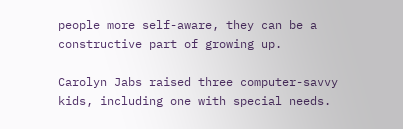people more self-aware, they can be a constructive part of growing up.

Carolyn Jabs raised three computer-savvy kids, including one with special needs.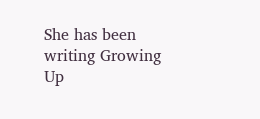She has been writing Growing Up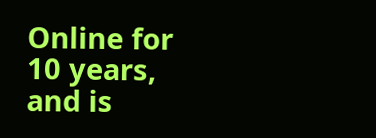Online for 10 years, and is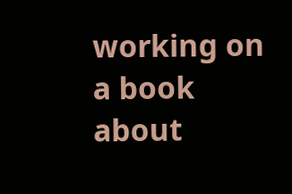working on a book about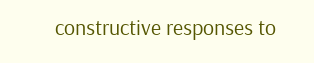constructive responses to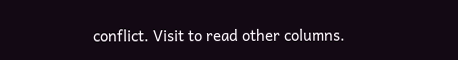conflict. Visit to read other columns.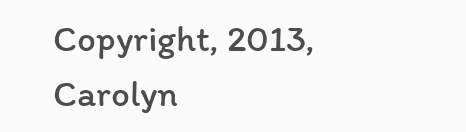Copyright, 2013, Carolyn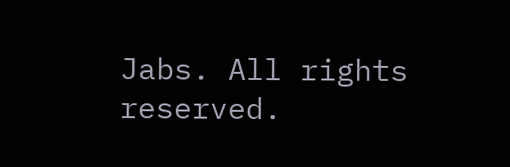Jabs. All rights reserved.